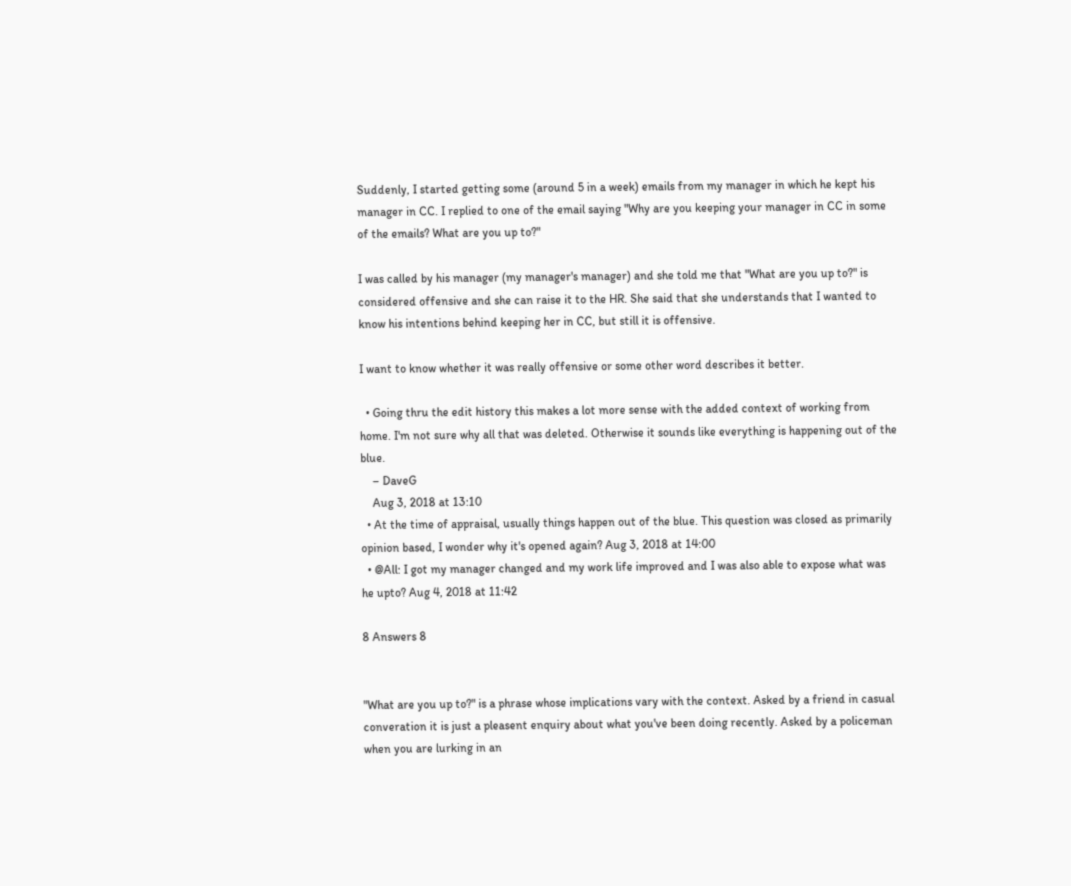Suddenly, I started getting some (around 5 in a week) emails from my manager in which he kept his manager in CC. I replied to one of the email saying "Why are you keeping your manager in CC in some of the emails? What are you up to?"

I was called by his manager (my manager's manager) and she told me that "What are you up to?" is considered offensive and she can raise it to the HR. She said that she understands that I wanted to know his intentions behind keeping her in CC, but still it is offensive.

I want to know whether it was really offensive or some other word describes it better.

  • Going thru the edit history this makes a lot more sense with the added context of working from home. I'm not sure why all that was deleted. Otherwise it sounds like everything is happening out of the blue.
    – DaveG
    Aug 3, 2018 at 13:10
  • At the time of appraisal, usually things happen out of the blue. This question was closed as primarily opinion based, I wonder why it's opened again? Aug 3, 2018 at 14:00
  • @All: I got my manager changed and my work life improved and I was also able to expose what was he upto? Aug 4, 2018 at 11:42

8 Answers 8


"What are you up to?" is a phrase whose implications vary with the context. Asked by a friend in casual converation it is just a pleasent enquiry about what you've been doing recently. Asked by a policeman when you are lurking in an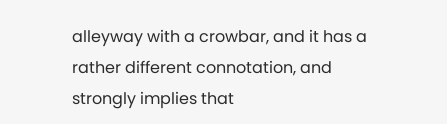alleyway with a crowbar, and it has a rather different connotation, and strongly implies that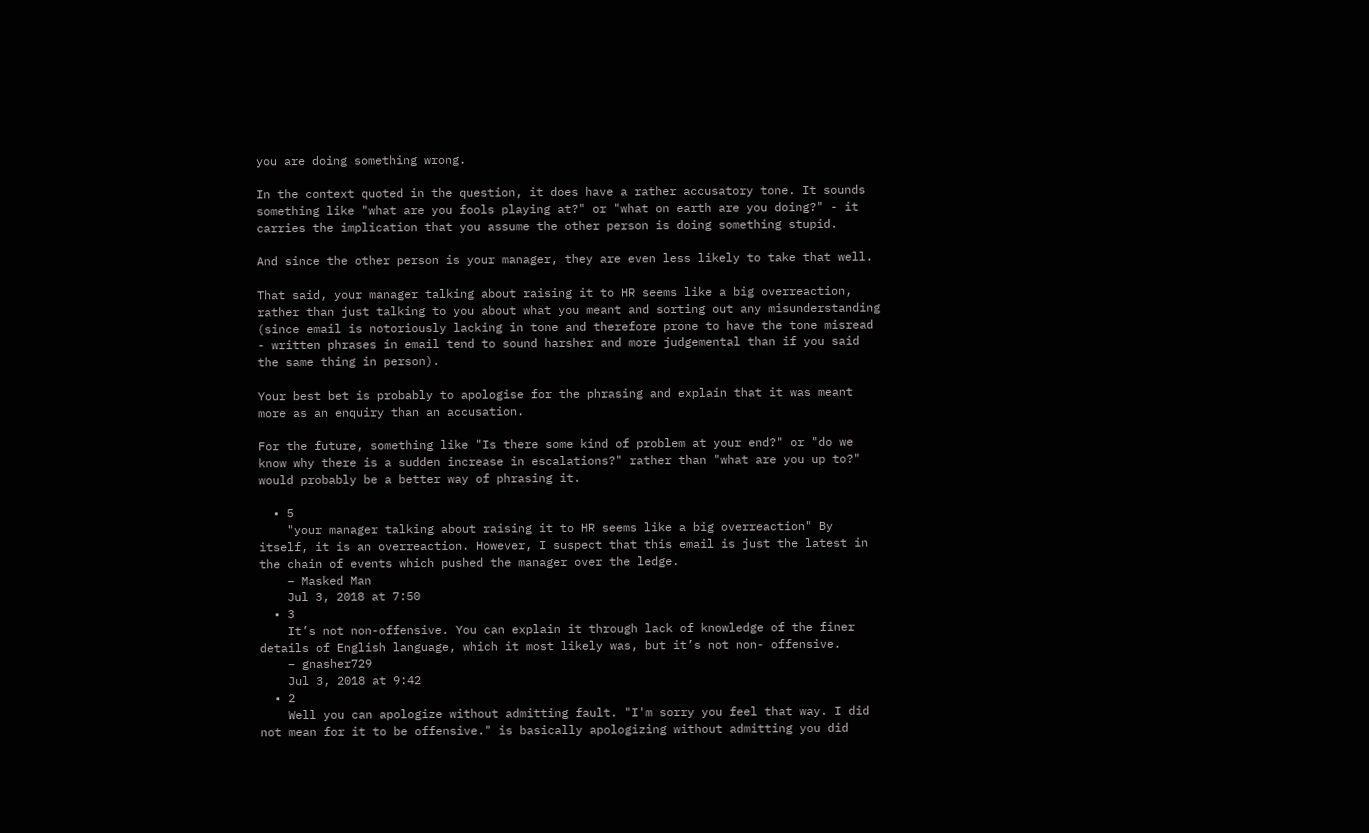you are doing something wrong.

In the context quoted in the question, it does have a rather accusatory tone. It sounds something like "what are you fools playing at?" or "what on earth are you doing?" - it carries the implication that you assume the other person is doing something stupid.

And since the other person is your manager, they are even less likely to take that well.

That said, your manager talking about raising it to HR seems like a big overreaction, rather than just talking to you about what you meant and sorting out any misunderstanding (since email is notoriously lacking in tone and therefore prone to have the tone misread - written phrases in email tend to sound harsher and more judgemental than if you said the same thing in person).

Your best bet is probably to apologise for the phrasing and explain that it was meant more as an enquiry than an accusation.

For the future, something like "Is there some kind of problem at your end?" or "do we know why there is a sudden increase in escalations?" rather than "what are you up to?" would probably be a better way of phrasing it.

  • 5
    "your manager talking about raising it to HR seems like a big overreaction" By itself, it is an overreaction. However, I suspect that this email is just the latest in the chain of events which pushed the manager over the ledge.
    – Masked Man
    Jul 3, 2018 at 7:50
  • 3
    It’s not non-offensive. You can explain it through lack of knowledge of the finer details of English language, which it most likely was, but it’s not non- offensive.
    – gnasher729
    Jul 3, 2018 at 9:42
  • 2
    Well you can apologize without admitting fault. "I'm sorry you feel that way. I did not mean for it to be offensive." is basically apologizing without admitting you did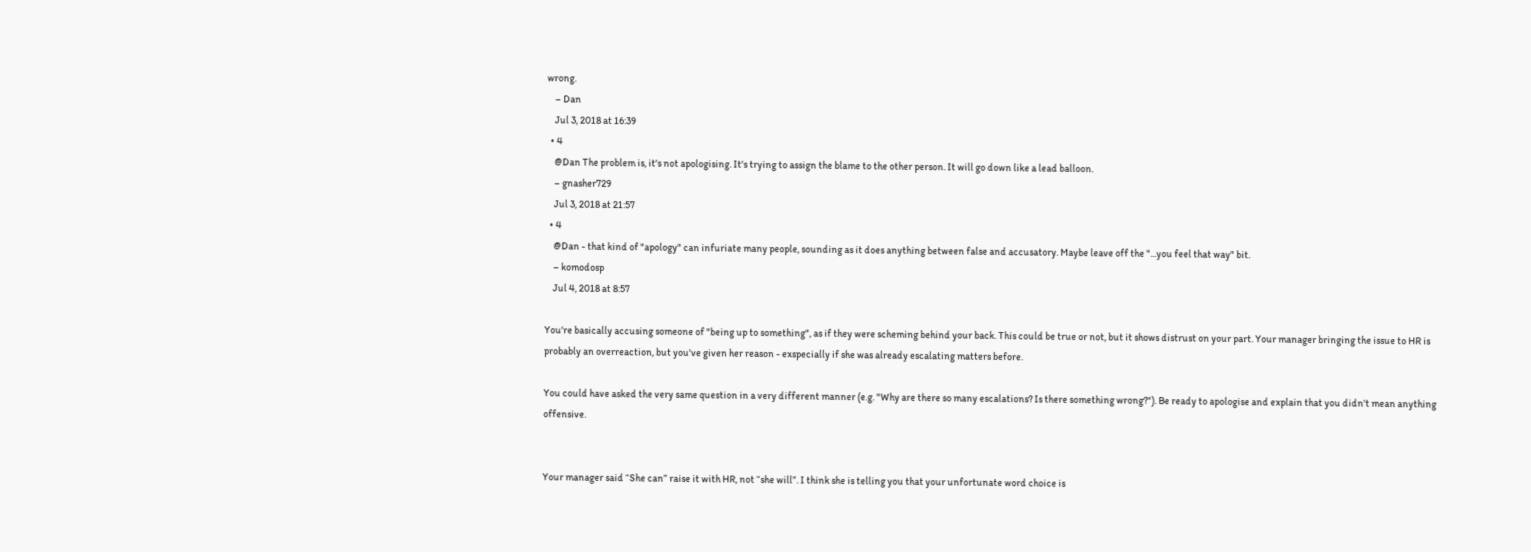wrong.
    – Dan
    Jul 3, 2018 at 16:39
  • 4
    @Dan The problem is, it's not apologising. It's trying to assign the blame to the other person. It will go down like a lead balloon.
    – gnasher729
    Jul 3, 2018 at 21:57
  • 4
    @Dan - that kind of "apology" can infuriate many people, sounding as it does anything between false and accusatory. Maybe leave off the "...you feel that way" bit.
    – komodosp
    Jul 4, 2018 at 8:57

You're basically accusing someone of "being up to something", as if they were scheming behind your back. This could be true or not, but it shows distrust on your part. Your manager bringing the issue to HR is probably an overreaction, but you've given her reason - exspecially if she was already escalating matters before.

You could have asked the very same question in a very different manner (e.g. "Why are there so many escalations? Is there something wrong?"). Be ready to apologise and explain that you didn't mean anything offensive.


Your manager said “She can” raise it with HR, not “she will”. I think she is telling you that your unfortunate word choice is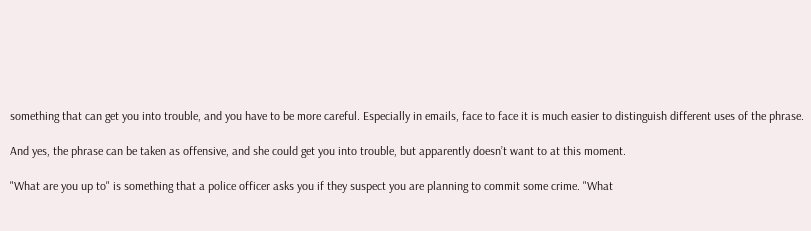something that can get you into trouble, and you have to be more careful. Especially in emails, face to face it is much easier to distinguish different uses of the phrase.

And yes, the phrase can be taken as offensive, and she could get you into trouble, but apparently doesn’t want to at this moment.

"What are you up to" is something that a police officer asks you if they suspect you are planning to commit some crime. "What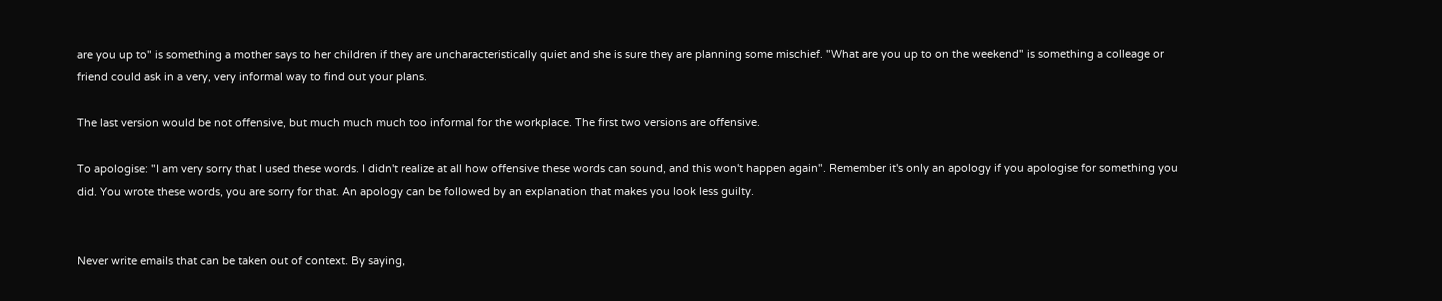are you up to" is something a mother says to her children if they are uncharacteristically quiet and she is sure they are planning some mischief. "What are you up to on the weekend" is something a colleage or friend could ask in a very, very informal way to find out your plans.

The last version would be not offensive, but much much much too informal for the workplace. The first two versions are offensive.

To apologise: "I am very sorry that I used these words. I didn't realize at all how offensive these words can sound, and this won't happen again". Remember it's only an apology if you apologise for something you did. You wrote these words, you are sorry for that. An apology can be followed by an explanation that makes you look less guilty.


Never write emails that can be taken out of context. By saying,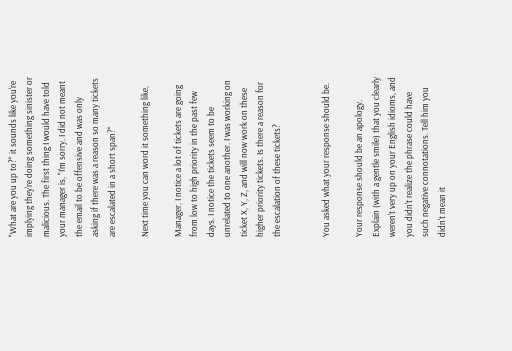"What are you up to?" it sounds like you're implying they're doing something sinister or malicious. The first thing I would have told your manager is, "I'm sorry. I did not meant the email to be offensive and was only asking if there was a reason so many tickets are escalated in a short span?"

Next time you can word it something like,

Manager, I notice a lot of tickets are going from low to high priority in the past few days. I notice the tickets seem to be unrelated to one another. I was working on ticket X, Y, Z, and will now work on these higher priority tickets. Is there a reason for the escalation of these tickets?


You asked what your response should be.

Your response should be an apology. Explain (with a gentle smile) that you clearly weren't very up on your English idioms, and you didn't realize the phrase could have such negative connotations. Tell him you didn't mean it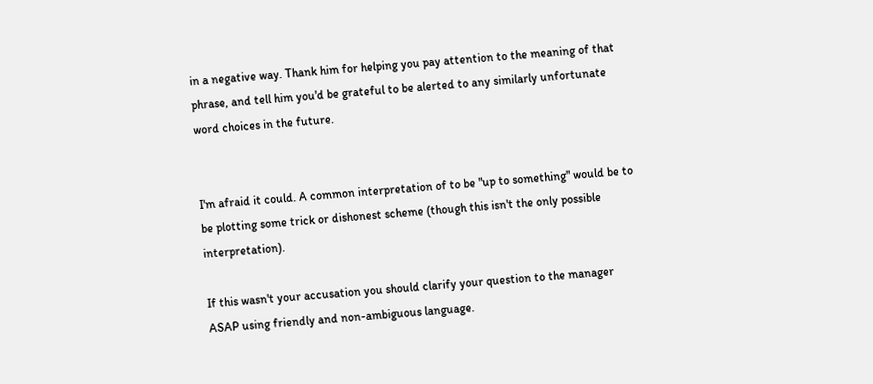in a negative way. Thank him for helping you pay attention to the meaning of that phrase, and tell him you'd be grateful to be alerted to any similarly unfortunate word choices in the future.


I'm afraid it could. A common interpretation of to be "up to something" would be to be plotting some trick or dishonest scheme (though this isn't the only possible interpretation).

If this wasn't your accusation you should clarify your question to the manager ASAP using friendly and non-ambiguous language.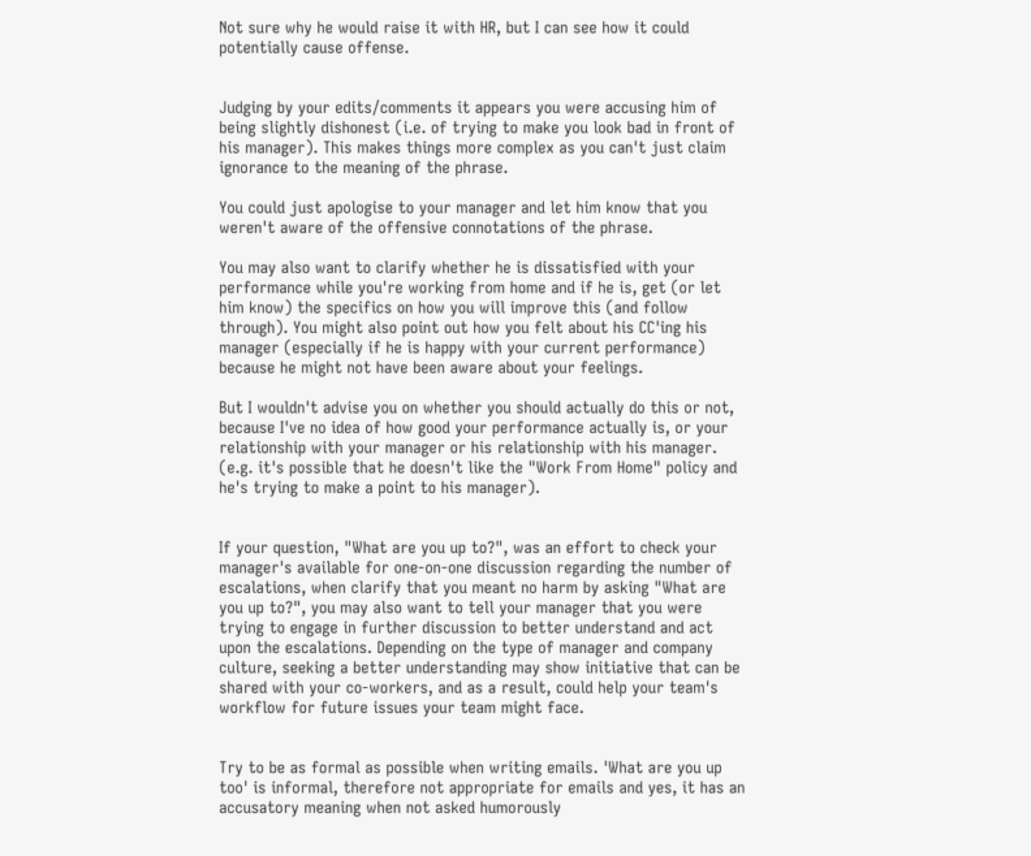Not sure why he would raise it with HR, but I can see how it could potentially cause offense.


Judging by your edits/comments it appears you were accusing him of being slightly dishonest (i.e. of trying to make you look bad in front of his manager). This makes things more complex as you can't just claim ignorance to the meaning of the phrase.

You could just apologise to your manager and let him know that you weren't aware of the offensive connotations of the phrase.

You may also want to clarify whether he is dissatisfied with your performance while you're working from home and if he is, get (or let him know) the specifics on how you will improve this (and follow through). You might also point out how you felt about his CC'ing his manager (especially if he is happy with your current performance) because he might not have been aware about your feelings.

But I wouldn't advise you on whether you should actually do this or not, because I've no idea of how good your performance actually is, or your relationship with your manager or his relationship with his manager. (e.g. it's possible that he doesn't like the "Work From Home" policy and he's trying to make a point to his manager).


If your question, "What are you up to?", was an effort to check your manager's available for one-on-one discussion regarding the number of escalations, when clarify that you meant no harm by asking "What are you up to?", you may also want to tell your manager that you were trying to engage in further discussion to better understand and act upon the escalations. Depending on the type of manager and company culture, seeking a better understanding may show initiative that can be shared with your co-workers, and as a result, could help your team's workflow for future issues your team might face.


Try to be as formal as possible when writing emails. 'What are you up too' is informal, therefore not appropriate for emails and yes, it has an accusatory meaning when not asked humorously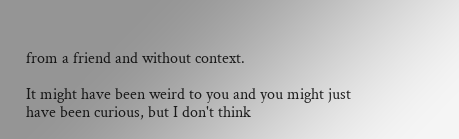from a friend and without context.

It might have been weird to you and you might just have been curious, but I don't think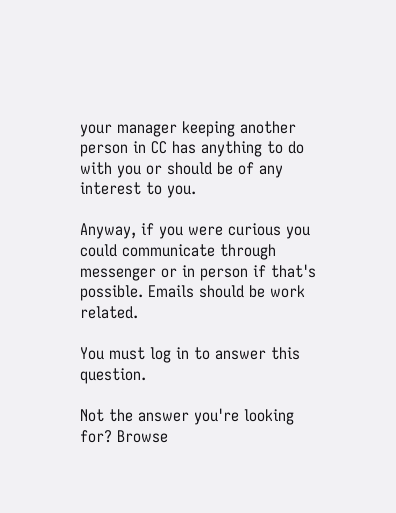your manager keeping another person in CC has anything to do with you or should be of any interest to you.

Anyway, if you were curious you could communicate through messenger or in person if that's possible. Emails should be work related.

You must log in to answer this question.

Not the answer you're looking for? Browse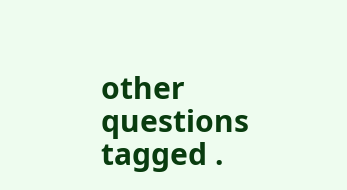other questions tagged .